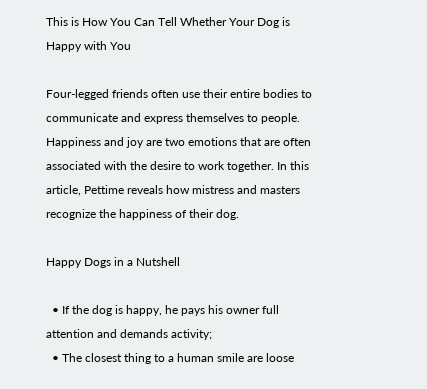This is How You Can Tell Whether Your Dog is Happy with You

Four-legged friends often use their entire bodies to communicate and express themselves to people. Happiness and joy are two emotions that are often associated with the desire to work together. In this article, Pettime reveals how mistress and masters recognize the happiness of their dog.

Happy Dogs in a Nutshell

  • If the dog is happy, he pays his owner full attention and demands activity;
  • The closest thing to a human smile are loose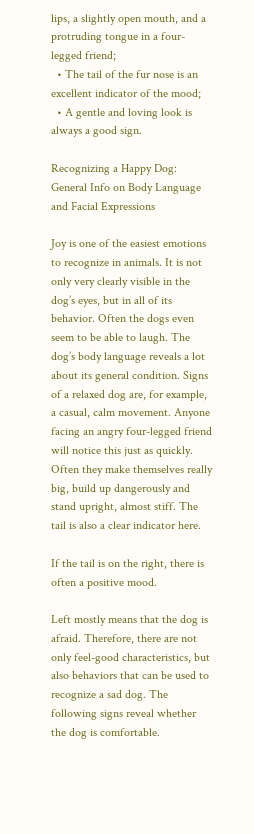lips, a slightly open mouth, and a protruding tongue in a four-legged friend;
  • The tail of the fur nose is an excellent indicator of the mood;
  • A gentle and loving look is always a good sign.

Recognizing a Happy Dog: General Info on Body Language and Facial Expressions

Joy is one of the easiest emotions to recognize in animals. It is not only very clearly visible in the dog’s eyes, but in all of its behavior. Often the dogs even seem to be able to laugh. The dog’s body language reveals a lot about its general condition. Signs of a relaxed dog are, for example, a casual, calm movement. Anyone facing an angry four-legged friend will notice this just as quickly. Often they make themselves really big, build up dangerously and stand upright, almost stiff. The tail is also a clear indicator here.

If the tail is on the right, there is often a positive mood.

Left mostly means that the dog is afraid. Therefore, there are not only feel-good characteristics, but also behaviors that can be used to recognize a sad dog. The following signs reveal whether the dog is comfortable.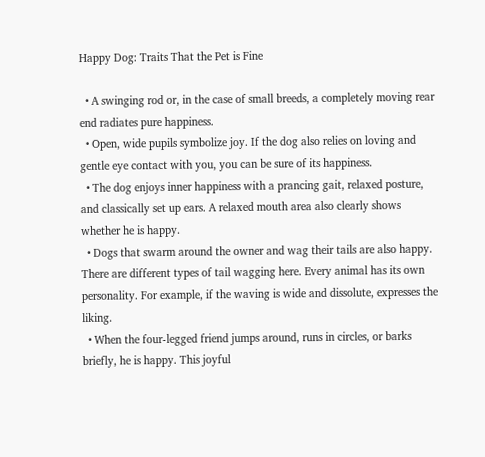Happy Dog: Traits That the Pet is Fine

  • A swinging rod or, in the case of small breeds, a completely moving rear end radiates pure happiness.
  • Open, wide pupils symbolize joy. If the dog also relies on loving and gentle eye contact with you, you can be sure of its happiness.
  • The dog enjoys inner happiness with a prancing gait, relaxed posture, and classically set up ears. A relaxed mouth area also clearly shows whether he is happy.
  • Dogs that swarm around the owner and wag their tails are also happy. There are different types of tail wagging here. Every animal has its own personality. For example, if the waving is wide and dissolute, expresses the liking.
  • When the four-legged friend jumps around, runs in circles, or barks briefly, he is happy. This joyful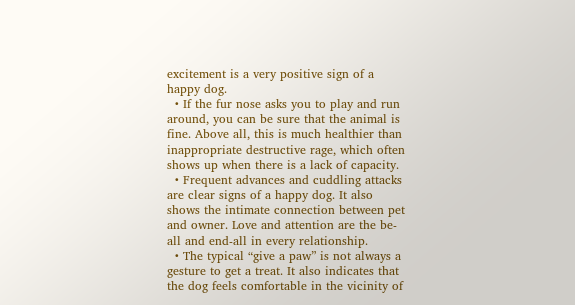excitement is a very positive sign of a happy dog.
  • If the fur nose asks you to play and run around, you can be sure that the animal is fine. Above all, this is much healthier than inappropriate destructive rage, which often shows up when there is a lack of capacity.
  • Frequent advances and cuddling attacks are clear signs of a happy dog. It also shows the intimate connection between pet and owner. Love and attention are the be-all and end-all in every relationship.
  • The typical “give a paw” is not always a gesture to get a treat. It also indicates that the dog feels comfortable in the vicinity of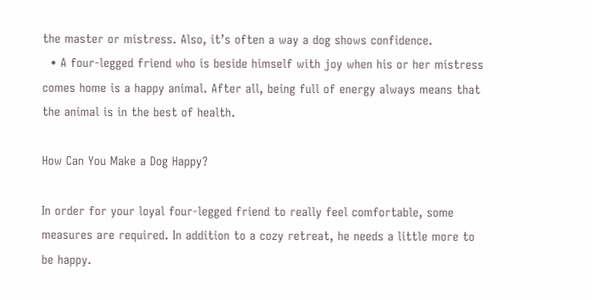the master or mistress. Also, it’s often a way a dog shows confidence.
  • A four-legged friend who is beside himself with joy when his or her mistress comes home is a happy animal. After all, being full of energy always means that the animal is in the best of health.

How Can You Make a Dog Happy?

In order for your loyal four-legged friend to really feel comfortable, some measures are required. In addition to a cozy retreat, he needs a little more to be happy.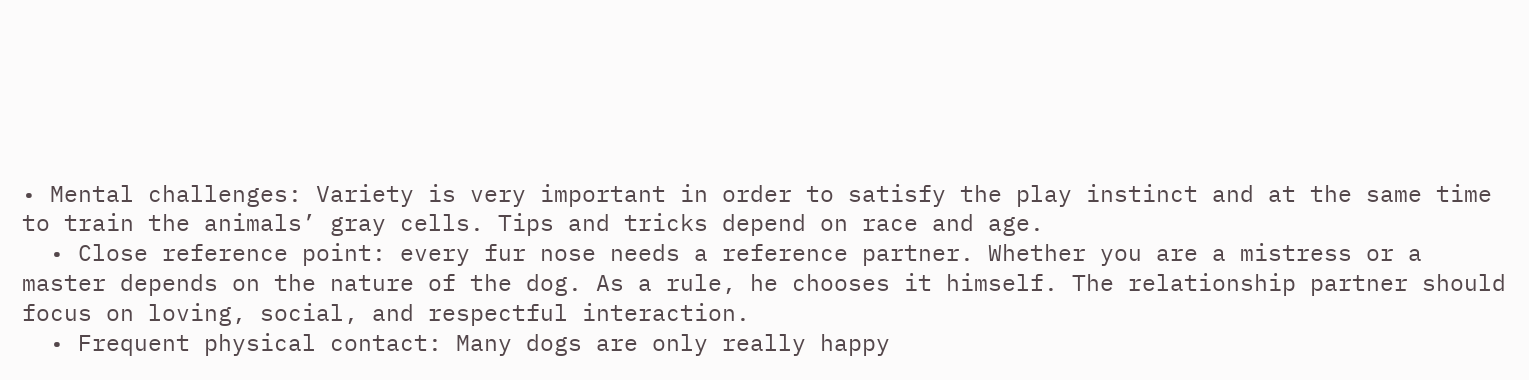• Mental challenges: Variety is very important in order to satisfy the play instinct and at the same time to train the animals’ gray cells. Tips and tricks depend on race and age.
  • Close reference point: every fur nose needs a reference partner. Whether you are a mistress or a master depends on the nature of the dog. As a rule, he chooses it himself. The relationship partner should focus on loving, social, and respectful interaction.
  • Frequent physical contact: Many dogs are only really happy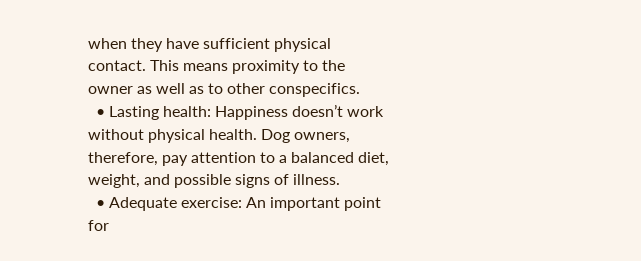when they have sufficient physical contact. This means proximity to the owner as well as to other conspecifics.
  • Lasting health: Happiness doesn’t work without physical health. Dog owners, therefore, pay attention to a balanced diet, weight, and possible signs of illness.
  • Adequate exercise: An important point for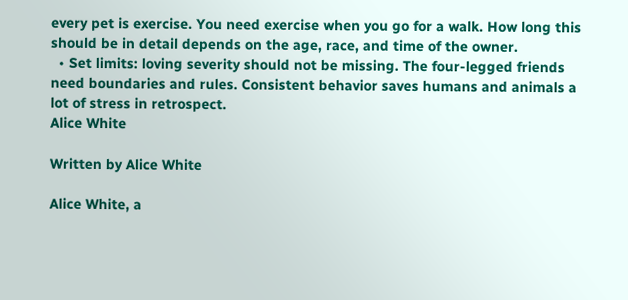every pet is exercise. You need exercise when you go for a walk. How long this should be in detail depends on the age, race, and time of the owner.
  • Set limits: loving severity should not be missing. The four-legged friends need boundaries and rules. Consistent behavior saves humans and animals a lot of stress in retrospect.
Alice White

Written by Alice White

Alice White, a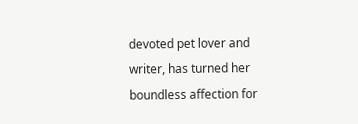devoted pet lover and writer, has turned her boundless affection for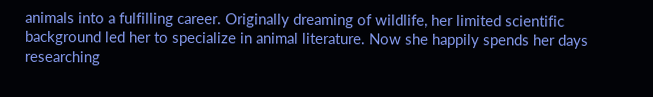animals into a fulfilling career. Originally dreaming of wildlife, her limited scientific background led her to specialize in animal literature. Now she happily spends her days researching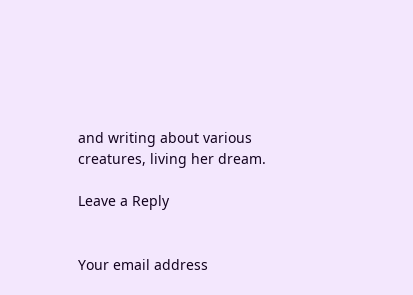and writing about various creatures, living her dream.

Leave a Reply


Your email address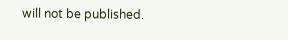will not be published.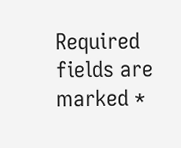Required fields are marked *